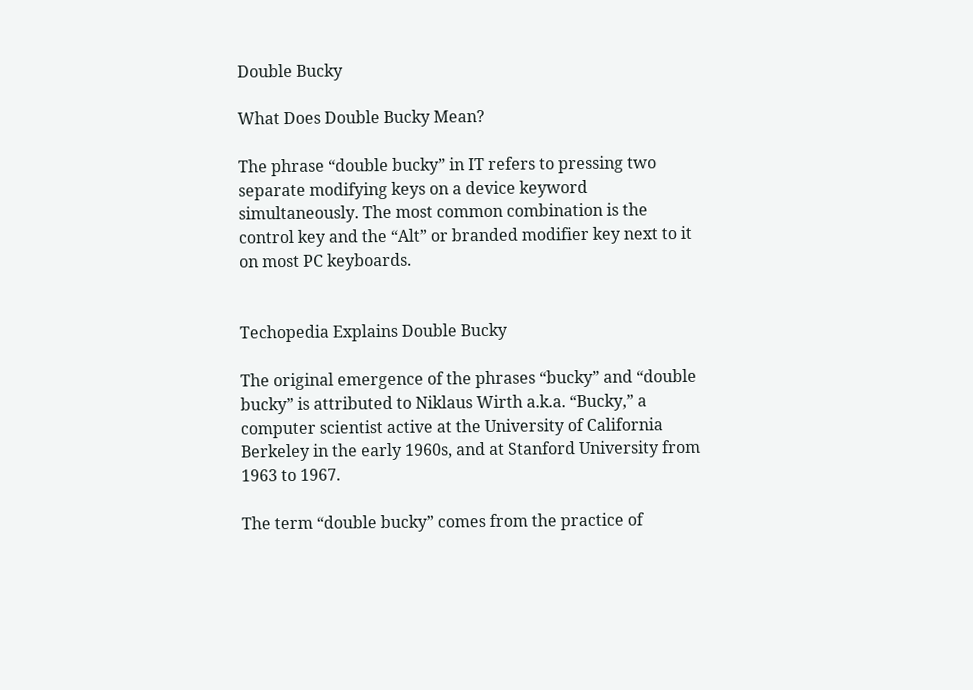Double Bucky

What Does Double Bucky Mean?

The phrase “double bucky” in IT refers to pressing two separate modifying keys on a device keyword simultaneously. The most common combination is the control key and the “Alt” or branded modifier key next to it on most PC keyboards.


Techopedia Explains Double Bucky

The original emergence of the phrases “bucky” and “double bucky” is attributed to Niklaus Wirth a.k.a. “Bucky,” a computer scientist active at the University of California Berkeley in the early 1960s, and at Stanford University from 1963 to 1967.

The term “double bucky” comes from the practice of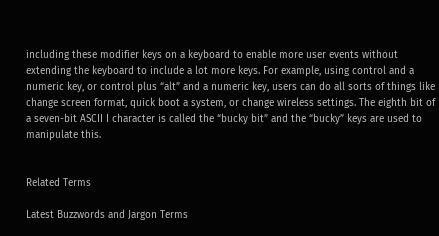including these modifier keys on a keyboard to enable more user events without extending the keyboard to include a lot more keys. For example, using control and a numeric key, or control plus “alt” and a numeric key, users can do all sorts of things like change screen format, quick boot a system, or change wireless settings. The eighth bit of a seven-bit ASCII I character is called the “bucky bit” and the “bucky” keys are used to manipulate this.


Related Terms

Latest Buzzwords and Jargon Terms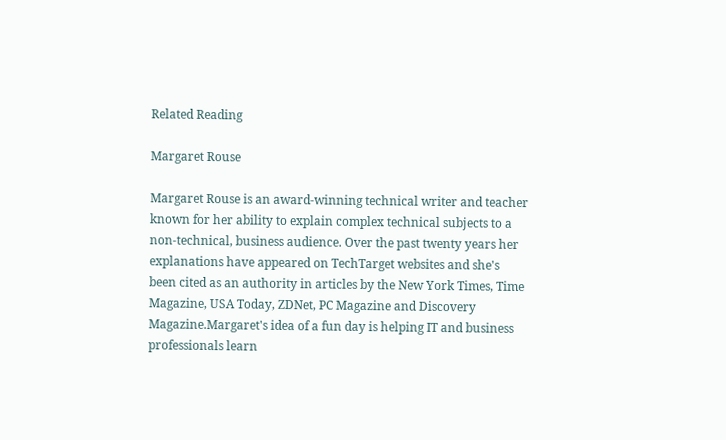Related Reading

Margaret Rouse

Margaret Rouse is an award-winning technical writer and teacher known for her ability to explain complex technical subjects to a non-technical, business audience. Over the past twenty years her explanations have appeared on TechTarget websites and she's been cited as an authority in articles by the New York Times, Time Magazine, USA Today, ZDNet, PC Magazine and Discovery Magazine.Margaret's idea of a fun day is helping IT and business professionals learn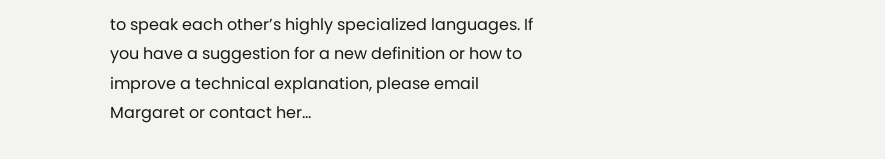to speak each other’s highly specialized languages. If you have a suggestion for a new definition or how to improve a technical explanation, please email Margaret or contact her…